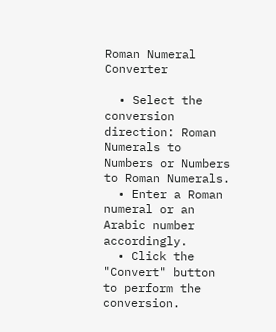Roman Numeral Converter

  • Select the conversion direction: Roman Numerals to Numbers or Numbers to Roman Numerals.
  • Enter a Roman numeral or an Arabic number accordingly.
  • Click the "Convert" button to perform the conversion.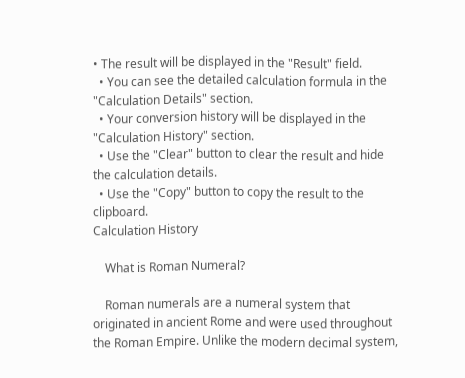• The result will be displayed in the "Result" field.
  • You can see the detailed calculation formula in the "Calculation Details" section.
  • Your conversion history will be displayed in the "Calculation History" section.
  • Use the "Clear" button to clear the result and hide the calculation details.
  • Use the "Copy" button to copy the result to the clipboard.
Calculation History

    What is Roman Numeral?

    Roman numerals are a numeral system that originated in ancient Rome and were used throughout the Roman Empire. Unlike the modern decimal system,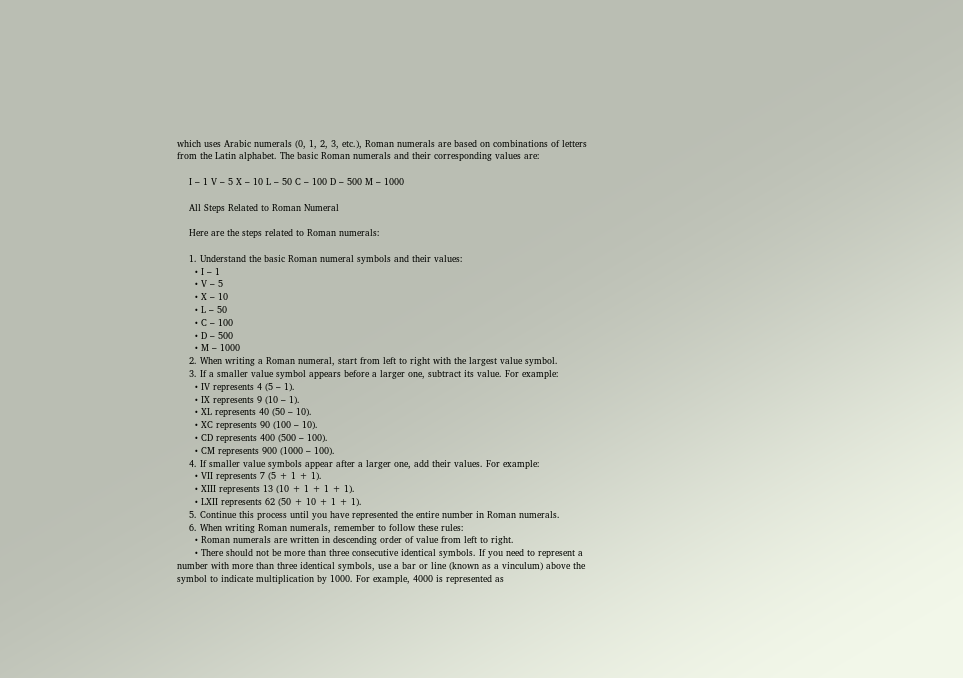which uses Arabic numerals (0, 1, 2, 3, etc.), Roman numerals are based on combinations of letters from the Latin alphabet. The basic Roman numerals and their corresponding values are:

    I – 1 V – 5 X – 10 L – 50 C – 100 D – 500 M – 1000

    All Steps Related to Roman Numeral

    Here are the steps related to Roman numerals:

    1. Understand the basic Roman numeral symbols and their values:
      • I – 1
      • V – 5
      • X – 10
      • L – 50
      • C – 100
      • D – 500
      • M – 1000
    2. When writing a Roman numeral, start from left to right with the largest value symbol.
    3. If a smaller value symbol appears before a larger one, subtract its value. For example:
      • IV represents 4 (5 – 1).
      • IX represents 9 (10 – 1).
      • XL represents 40 (50 – 10).
      • XC represents 90 (100 – 10).
      • CD represents 400 (500 – 100).
      • CM represents 900 (1000 – 100).
    4. If smaller value symbols appear after a larger one, add their values. For example:
      • VII represents 7 (5 + 1 + 1).
      • XIII represents 13 (10 + 1 + 1 + 1).
      • LXII represents 62 (50 + 10 + 1 + 1).
    5. Continue this process until you have represented the entire number in Roman numerals.
    6. When writing Roman numerals, remember to follow these rules:
      • Roman numerals are written in descending order of value from left to right.
      • There should not be more than three consecutive identical symbols. If you need to represent a number with more than three identical symbols, use a bar or line (known as a vinculum) above the symbol to indicate multiplication by 1000. For example, 4000 is represented as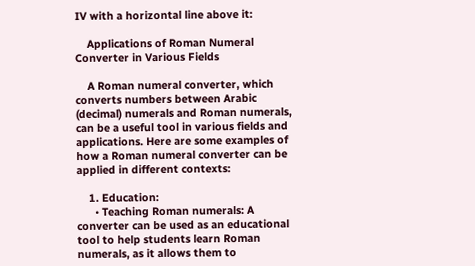IV with a horizontal line above it:

    Applications of Roman Numeral Converter in Various Fields

    A Roman numeral converter, which converts numbers between Arabic (decimal) numerals and Roman numerals, can be a useful tool in various fields and applications. Here are some examples of how a Roman numeral converter can be applied in different contexts:

    1. Education:
      • Teaching Roman numerals: A converter can be used as an educational tool to help students learn Roman numerals, as it allows them to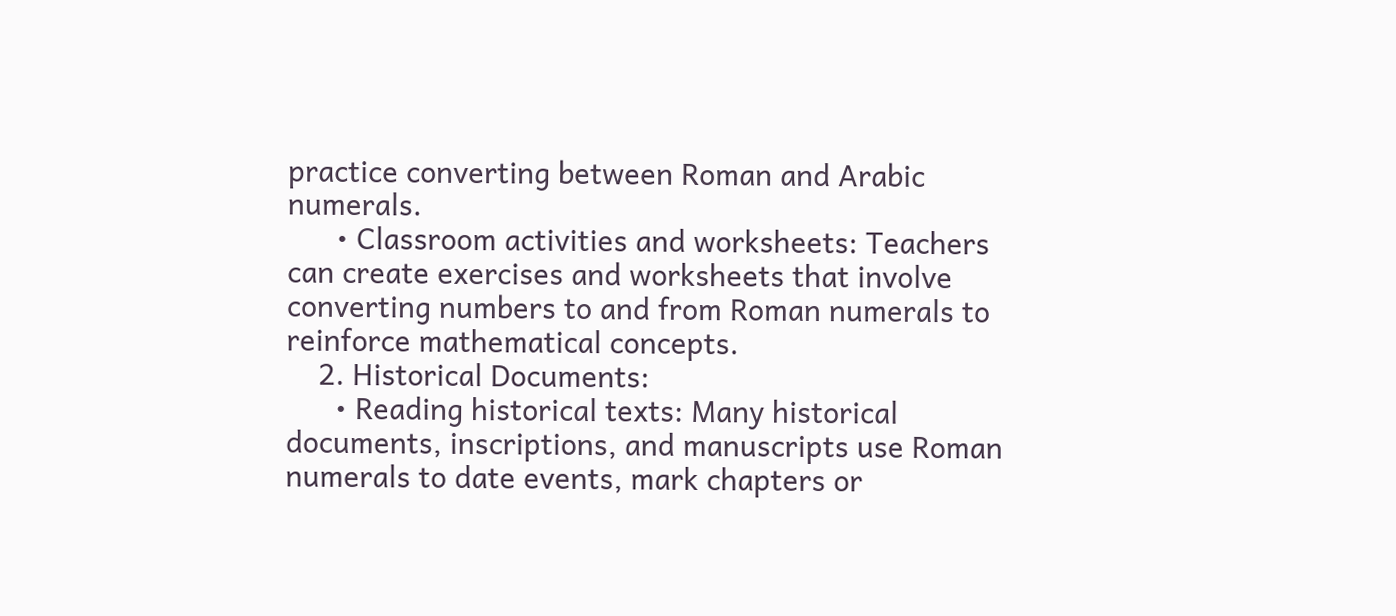practice converting between Roman and Arabic numerals.
      • Classroom activities and worksheets: Teachers can create exercises and worksheets that involve converting numbers to and from Roman numerals to reinforce mathematical concepts.
    2. Historical Documents:
      • Reading historical texts: Many historical documents, inscriptions, and manuscripts use Roman numerals to date events, mark chapters or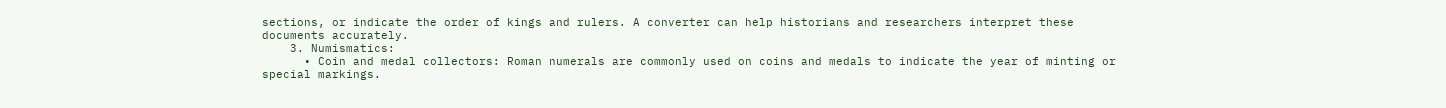sections, or indicate the order of kings and rulers. A converter can help historians and researchers interpret these documents accurately.
    3. Numismatics:
      • Coin and medal collectors: Roman numerals are commonly used on coins and medals to indicate the year of minting or special markings.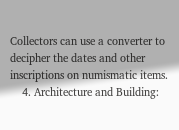Collectors can use a converter to decipher the dates and other inscriptions on numismatic items.
    4. Architecture and Building: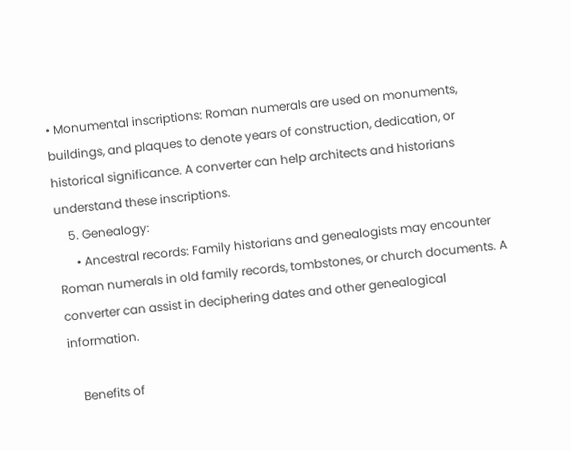• Monumental inscriptions: Roman numerals are used on monuments, buildings, and plaques to denote years of construction, dedication, or historical significance. A converter can help architects and historians understand these inscriptions.
    5. Genealogy:
      • Ancestral records: Family historians and genealogists may encounter Roman numerals in old family records, tombstones, or church documents. A converter can assist in deciphering dates and other genealogical information.

    Benefits of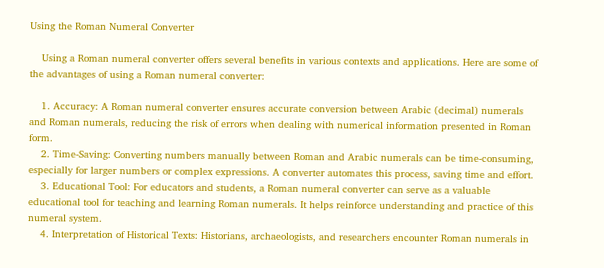Using the Roman Numeral Converter

    Using a Roman numeral converter offers several benefits in various contexts and applications. Here are some of the advantages of using a Roman numeral converter:

    1. Accuracy: A Roman numeral converter ensures accurate conversion between Arabic (decimal) numerals and Roman numerals, reducing the risk of errors when dealing with numerical information presented in Roman form.
    2. Time-Saving: Converting numbers manually between Roman and Arabic numerals can be time-consuming, especially for larger numbers or complex expressions. A converter automates this process, saving time and effort.
    3. Educational Tool: For educators and students, a Roman numeral converter can serve as a valuable educational tool for teaching and learning Roman numerals. It helps reinforce understanding and practice of this numeral system.
    4. Interpretation of Historical Texts: Historians, archaeologists, and researchers encounter Roman numerals in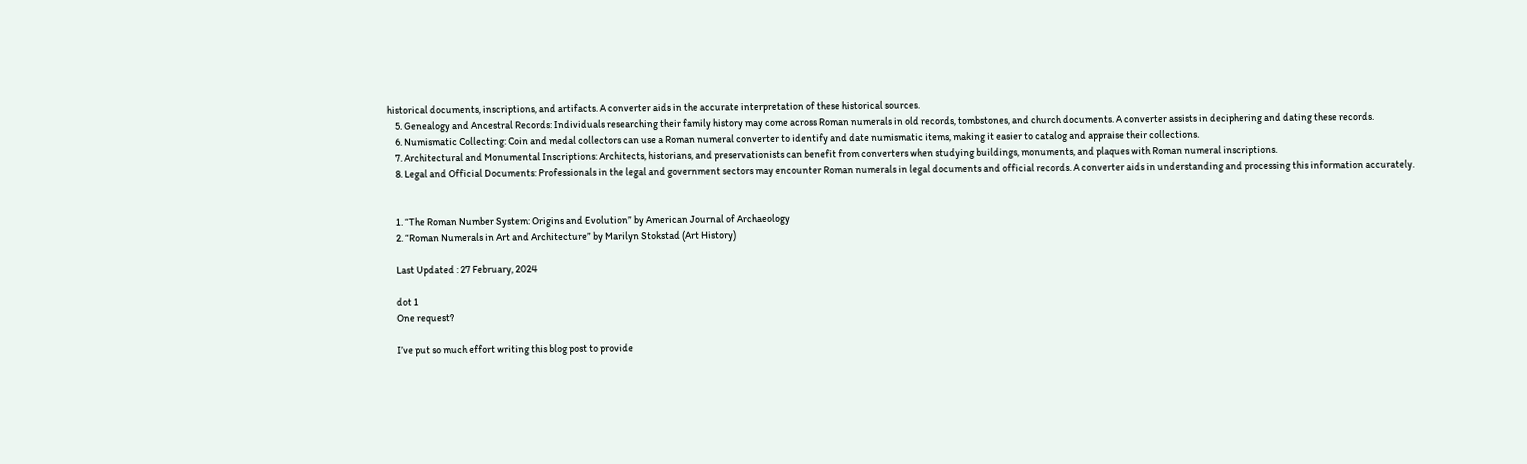historical documents, inscriptions, and artifacts. A converter aids in the accurate interpretation of these historical sources.
    5. Genealogy and Ancestral Records: Individuals researching their family history may come across Roman numerals in old records, tombstones, and church documents. A converter assists in deciphering and dating these records.
    6. Numismatic Collecting: Coin and medal collectors can use a Roman numeral converter to identify and date numismatic items, making it easier to catalog and appraise their collections.
    7. Architectural and Monumental Inscriptions: Architects, historians, and preservationists can benefit from converters when studying buildings, monuments, and plaques with Roman numeral inscriptions.
    8. Legal and Official Documents: Professionals in the legal and government sectors may encounter Roman numerals in legal documents and official records. A converter aids in understanding and processing this information accurately.


    1. “The Roman Number System: Origins and Evolution” by American Journal of Archaeology
    2. “Roman Numerals in Art and Architecture” by Marilyn Stokstad (Art History)

    Last Updated : 27 February, 2024

    dot 1
    One request?

    I’ve put so much effort writing this blog post to provide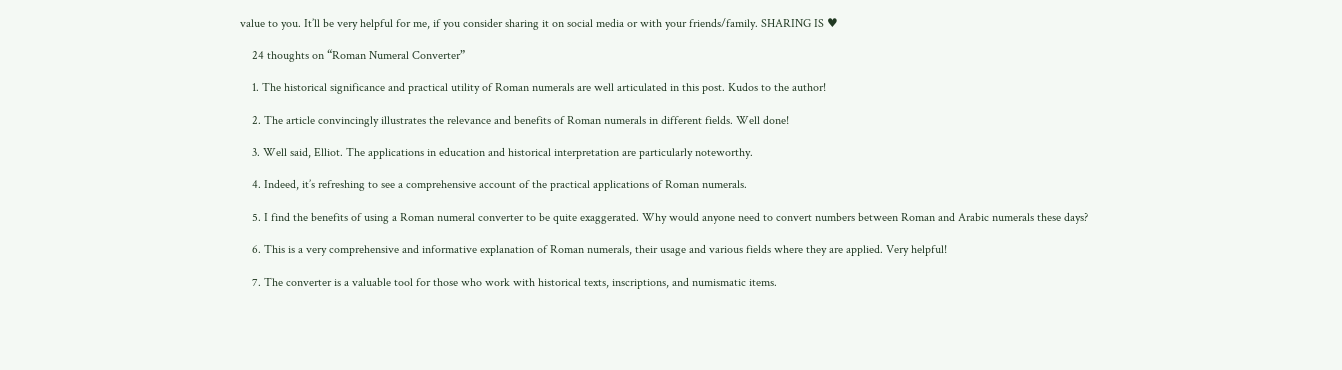value to you. It’ll be very helpful for me, if you consider sharing it on social media or with your friends/family. SHARING IS ♥

    24 thoughts on “Roman Numeral Converter”

    1. The historical significance and practical utility of Roman numerals are well articulated in this post. Kudos to the author!

    2. The article convincingly illustrates the relevance and benefits of Roman numerals in different fields. Well done!

    3. Well said, Elliot. The applications in education and historical interpretation are particularly noteworthy.

    4. Indeed, it’s refreshing to see a comprehensive account of the practical applications of Roman numerals.

    5. I find the benefits of using a Roman numeral converter to be quite exaggerated. Why would anyone need to convert numbers between Roman and Arabic numerals these days?

    6. This is a very comprehensive and informative explanation of Roman numerals, their usage and various fields where they are applied. Very helpful!

    7. The converter is a valuable tool for those who work with historical texts, inscriptions, and numismatic items.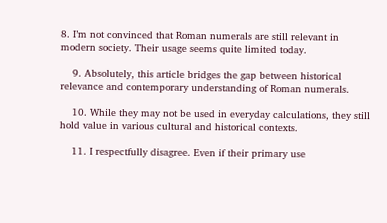8. I’m not convinced that Roman numerals are still relevant in modern society. Their usage seems quite limited today.

    9. Absolutely, this article bridges the gap between historical relevance and contemporary understanding of Roman numerals.

    10. While they may not be used in everyday calculations, they still hold value in various cultural and historical contexts.

    11. I respectfully disagree. Even if their primary use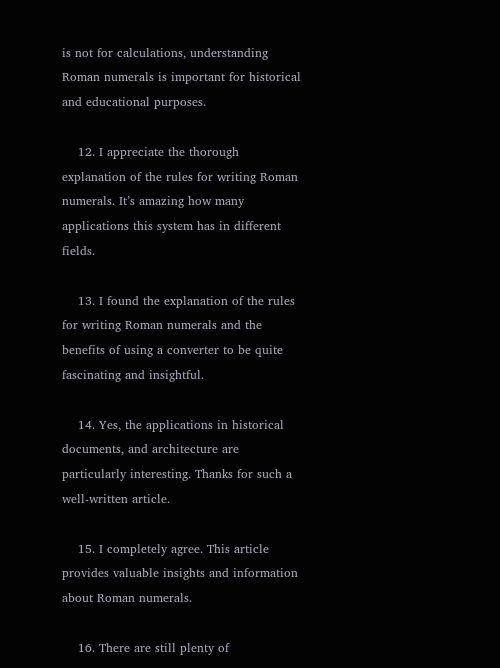is not for calculations, understanding Roman numerals is important for historical and educational purposes.

    12. I appreciate the thorough explanation of the rules for writing Roman numerals. It’s amazing how many applications this system has in different fields.

    13. I found the explanation of the rules for writing Roman numerals and the benefits of using a converter to be quite fascinating and insightful.

    14. Yes, the applications in historical documents, and architecture are particularly interesting. Thanks for such a well-written article.

    15. I completely agree. This article provides valuable insights and information about Roman numerals.

    16. There are still plenty of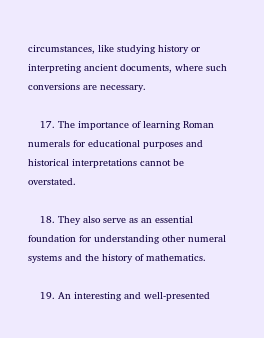circumstances, like studying history or interpreting ancient documents, where such conversions are necessary.

    17. The importance of learning Roman numerals for educational purposes and historical interpretations cannot be overstated.

    18. They also serve as an essential foundation for understanding other numeral systems and the history of mathematics.

    19. An interesting and well-presented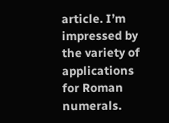article. I’m impressed by the variety of applications for Roman numerals.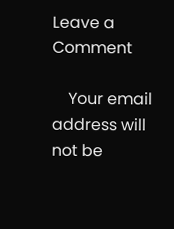Leave a Comment

    Your email address will not be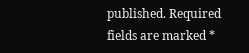published. Required fields are marked *